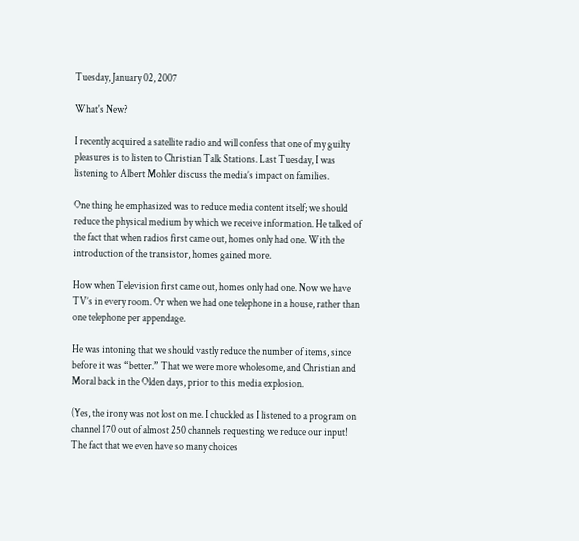Tuesday, January 02, 2007

What's New?

I recently acquired a satellite radio and will confess that one of my guilty pleasures is to listen to Christian Talk Stations. Last Tuesday, I was listening to Albert Mohler discuss the media’s impact on families.

One thing he emphasized was to reduce media content itself; we should reduce the physical medium by which we receive information. He talked of the fact that when radios first came out, homes only had one. With the introduction of the transistor, homes gained more.

How when Television first came out, homes only had one. Now we have TV’s in every room. Or when we had one telephone in a house, rather than one telephone per appendage.

He was intoning that we should vastly reduce the number of items, since before it was “better.” That we were more wholesome, and Christian and Moral back in the Olden days, prior to this media explosion.

(Yes, the irony was not lost on me. I chuckled as I listened to a program on channel 170 out of almost 250 channels requesting we reduce our input! The fact that we even have so many choices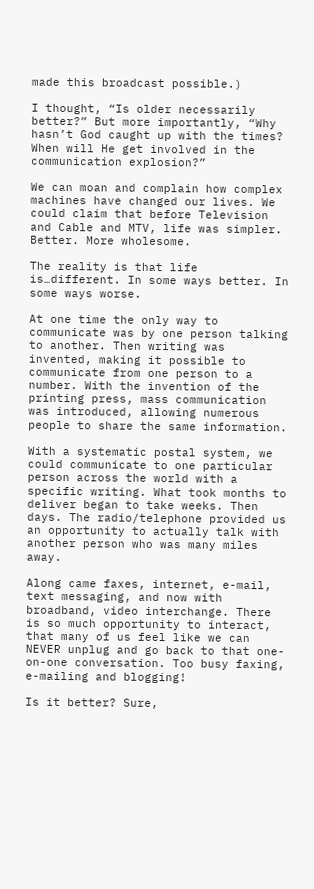made this broadcast possible.)

I thought, “Is older necessarily better?” But more importantly, “Why hasn’t God caught up with the times? When will He get involved in the communication explosion?”

We can moan and complain how complex machines have changed our lives. We could claim that before Television and Cable and MTV, life was simpler. Better. More wholesome.

The reality is that life is…different. In some ways better. In some ways worse.

At one time the only way to communicate was by one person talking to another. Then writing was invented, making it possible to communicate from one person to a number. With the invention of the printing press, mass communication was introduced, allowing numerous people to share the same information.

With a systematic postal system, we could communicate to one particular person across the world with a specific writing. What took months to deliver began to take weeks. Then days. The radio/telephone provided us an opportunity to actually talk with another person who was many miles away.

Along came faxes, internet, e-mail, text messaging, and now with broadband, video interchange. There is so much opportunity to interact, that many of us feel like we can NEVER unplug and go back to that one-on-one conversation. Too busy faxing, e-mailing and blogging!

Is it better? Sure,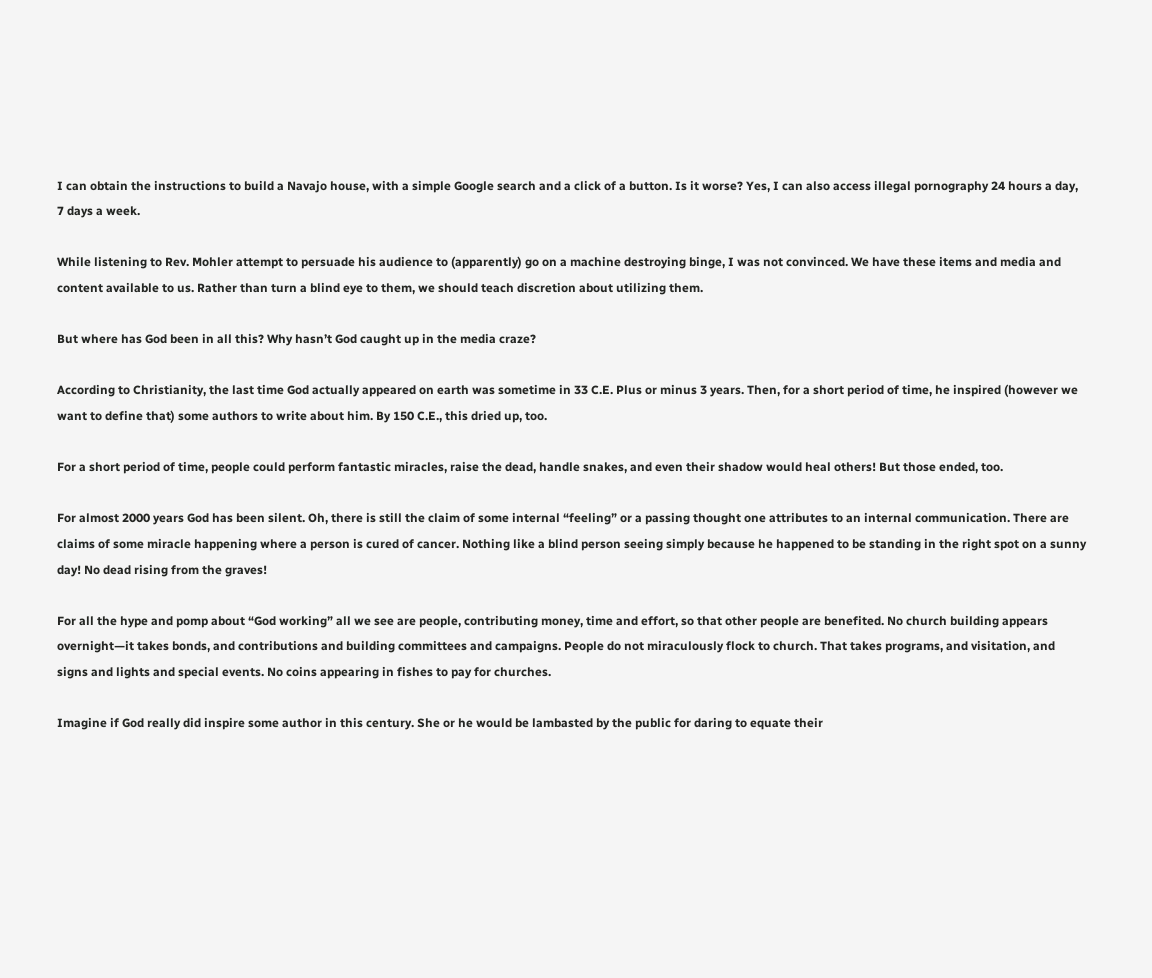I can obtain the instructions to build a Navajo house, with a simple Google search and a click of a button. Is it worse? Yes, I can also access illegal pornography 24 hours a day, 7 days a week.

While listening to Rev. Mohler attempt to persuade his audience to (apparently) go on a machine destroying binge, I was not convinced. We have these items and media and content available to us. Rather than turn a blind eye to them, we should teach discretion about utilizing them.

But where has God been in all this? Why hasn’t God caught up in the media craze?

According to Christianity, the last time God actually appeared on earth was sometime in 33 C.E. Plus or minus 3 years. Then, for a short period of time, he inspired (however we want to define that) some authors to write about him. By 150 C.E., this dried up, too.

For a short period of time, people could perform fantastic miracles, raise the dead, handle snakes, and even their shadow would heal others! But those ended, too.

For almost 2000 years God has been silent. Oh, there is still the claim of some internal “feeling” or a passing thought one attributes to an internal communication. There are claims of some miracle happening where a person is cured of cancer. Nothing like a blind person seeing simply because he happened to be standing in the right spot on a sunny day! No dead rising from the graves!

For all the hype and pomp about “God working” all we see are people, contributing money, time and effort, so that other people are benefited. No church building appears overnight—it takes bonds, and contributions and building committees and campaigns. People do not miraculously flock to church. That takes programs, and visitation, and signs and lights and special events. No coins appearing in fishes to pay for churches.

Imagine if God really did inspire some author in this century. She or he would be lambasted by the public for daring to equate their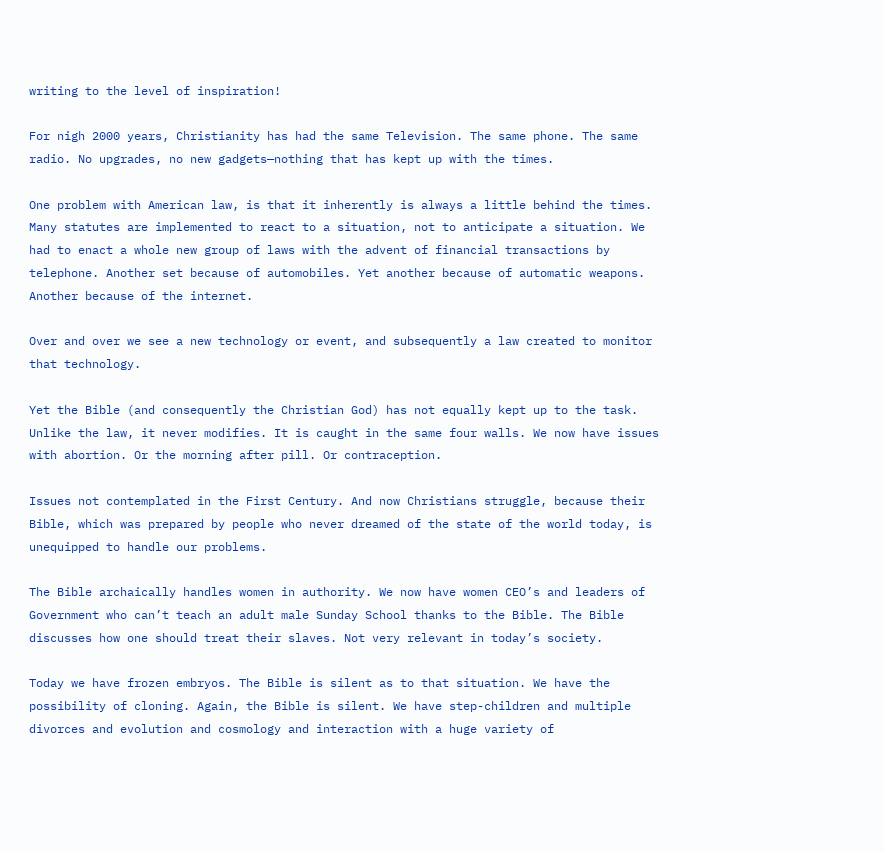writing to the level of inspiration!

For nigh 2000 years, Christianity has had the same Television. The same phone. The same radio. No upgrades, no new gadgets—nothing that has kept up with the times.

One problem with American law, is that it inherently is always a little behind the times. Many statutes are implemented to react to a situation, not to anticipate a situation. We had to enact a whole new group of laws with the advent of financial transactions by telephone. Another set because of automobiles. Yet another because of automatic weapons. Another because of the internet.

Over and over we see a new technology or event, and subsequently a law created to monitor that technology.

Yet the Bible (and consequently the Christian God) has not equally kept up to the task. Unlike the law, it never modifies. It is caught in the same four walls. We now have issues with abortion. Or the morning after pill. Or contraception.

Issues not contemplated in the First Century. And now Christians struggle, because their Bible, which was prepared by people who never dreamed of the state of the world today, is unequipped to handle our problems.

The Bible archaically handles women in authority. We now have women CEO’s and leaders of Government who can’t teach an adult male Sunday School thanks to the Bible. The Bible discusses how one should treat their slaves. Not very relevant in today’s society.

Today we have frozen embryos. The Bible is silent as to that situation. We have the possibility of cloning. Again, the Bible is silent. We have step-children and multiple divorces and evolution and cosmology and interaction with a huge variety of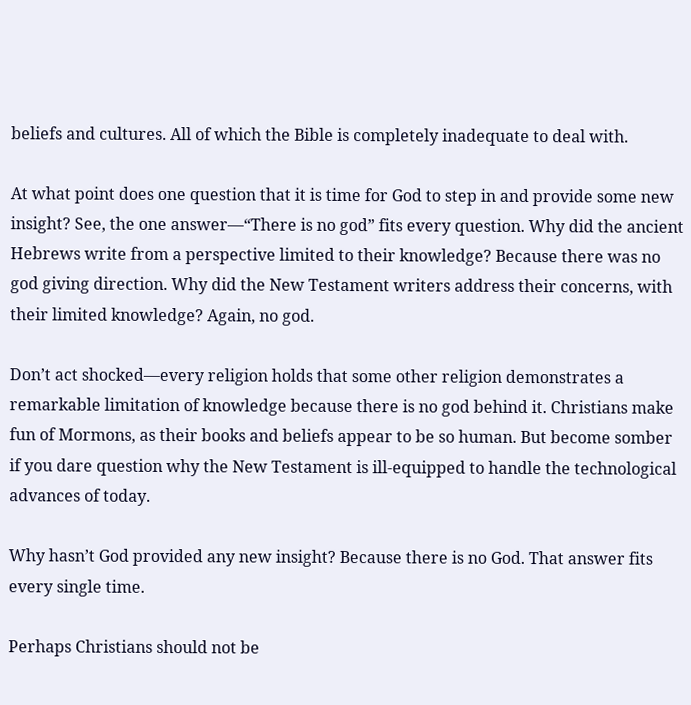beliefs and cultures. All of which the Bible is completely inadequate to deal with.

At what point does one question that it is time for God to step in and provide some new insight? See, the one answer—“There is no god” fits every question. Why did the ancient Hebrews write from a perspective limited to their knowledge? Because there was no god giving direction. Why did the New Testament writers address their concerns, with their limited knowledge? Again, no god.

Don’t act shocked—every religion holds that some other religion demonstrates a remarkable limitation of knowledge because there is no god behind it. Christians make fun of Mormons, as their books and beliefs appear to be so human. But become somber if you dare question why the New Testament is ill-equipped to handle the technological advances of today.

Why hasn’t God provided any new insight? Because there is no God. That answer fits every single time.

Perhaps Christians should not be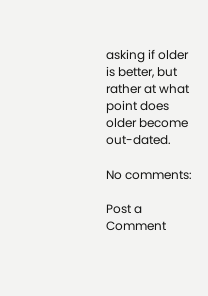asking if older is better, but rather at what point does older become out-dated.

No comments:

Post a Comment